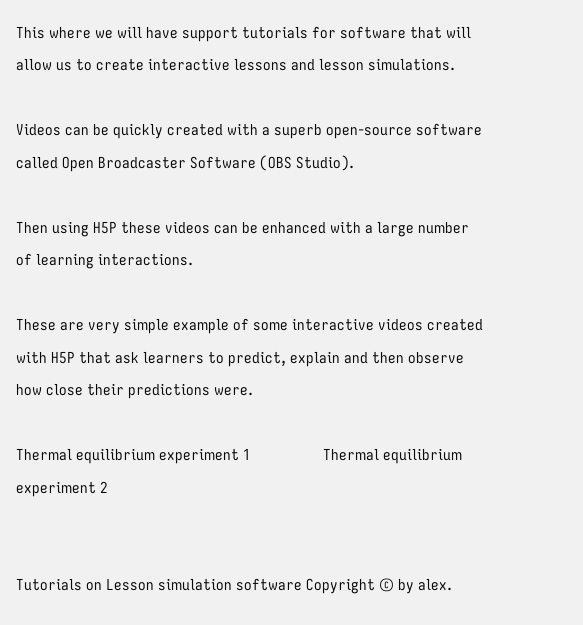This where we will have support tutorials for software that will allow us to create interactive lessons and lesson simulations.

Videos can be quickly created with a superb open-source software called Open Broadcaster Software (OBS Studio).

Then using H5P these videos can be enhanced with a large number of learning interactions.

These are very simple example of some interactive videos created with H5P that ask learners to predict, explain and then observe how close their predictions were.

Thermal equilibrium experiment 1                  Thermal equilibrium experiment 2


Tutorials on Lesson simulation software Copyright © by alex.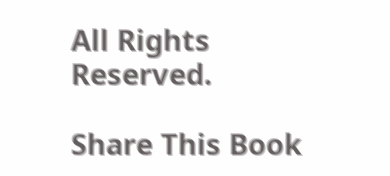All Rights Reserved.

Share This Book